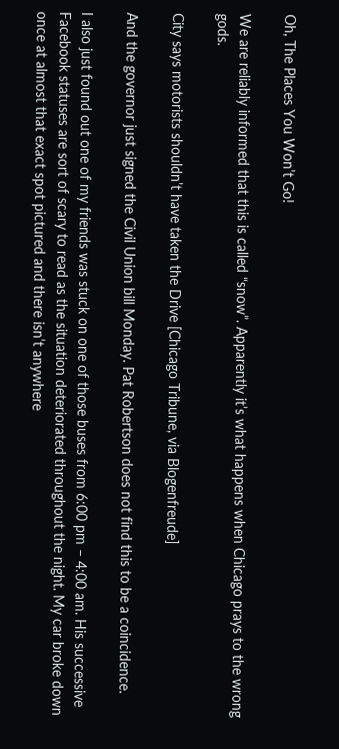Oh, The Places You Won’t Go!

We are reliably informed that this is called “snow”. Apparently it’s what happens when Chicago prays to the wrong gods.

City says motorists shouldn’t have taken the Drive [Chicago Tribune, via Blogenfreude]

And the governor just signed the Civil Union bill Monday. Pat Robertson does not find this to be a coincidence.

I also just found out one of my friends was stuck on one of those buses from 6:00 pm – 4:00 am. His successive Facebook statuses are sort of scary to read as the situation deteriorated throughout the night. My car broke down once at almost that exact spot pictured and there isn’t anywhere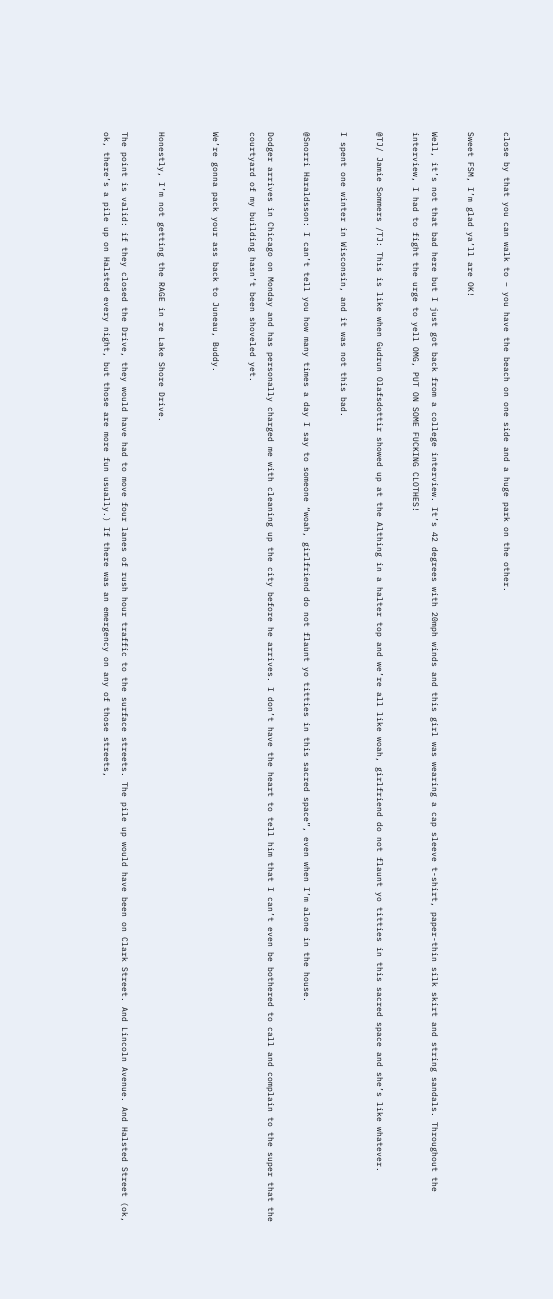close by that you can walk to – you have the beach on one side and a huge park on the other.

Sweet FSM, I’m glad ya’ll are OK!

Well, it’s not that bad here but I just got back from a college interview. It’s 42 degrees with 20mph winds and this girl was wearing a cap sleeve t-shirt, paper-thin silk skirt and string sandals. Throughout the interview, I had to fight the urge to yell OMG, PUT ON SOME FUCKING CLOTHES!

@TJ/ Jamie Sommers /TJ: This is like when Gudrun Olafsdottir showed up at the Althing in a halter top and we’re all like woah, girlfriend do not flaunt yo titties in this sacred space and she’s like whatever.

I spent one winter in Wisconsin, and it was not this bad.

@Snorri Haraldsson: I can’t tell you how many times a day I say to someone “woah, girlfriend do not flaunt yo titties in this sacred space”, even when I’m alone in the house.

Dodger arrives in Chicago on Monday and has personally charged me with cleaning up the city before he arrives. I don’t have the heart to tell him that I can’t even be bothered to call and complain to the super that the courtyard of my building hasn’t been shoveled yet.

We’re gonna pack your ass back to Juneau, Buddy.


Honestly, I’m not getting the RAGE in re Lake Shore Drive.

The point is valid: if they closed the Drive, they would have had to move four lanes of rush hour traffic to the surface streets. The pile up would have been on Clark Street. And Lincoln Avenue. And Halsted Street (ok, ok, there’s a pile up on Halsted every night, but those are more fun usually.) If there was an emergency on any of those streets,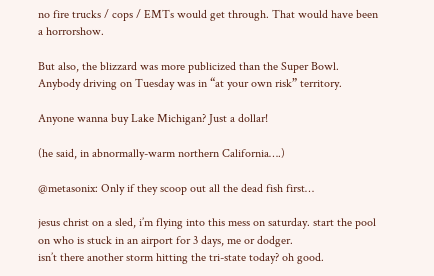no fire trucks / cops / EMTs would get through. That would have been a horrorshow.

But also, the blizzard was more publicized than the Super Bowl. Anybody driving on Tuesday was in “at your own risk” territory.

Anyone wanna buy Lake Michigan? Just a dollar!

(he said, in abnormally-warm northern California….)

@metasonix: Only if they scoop out all the dead fish first…

jesus christ on a sled, i’m flying into this mess on saturday. start the pool on who is stuck in an airport for 3 days, me or dodger.
isn’t there another storm hitting the tri-state today? oh good.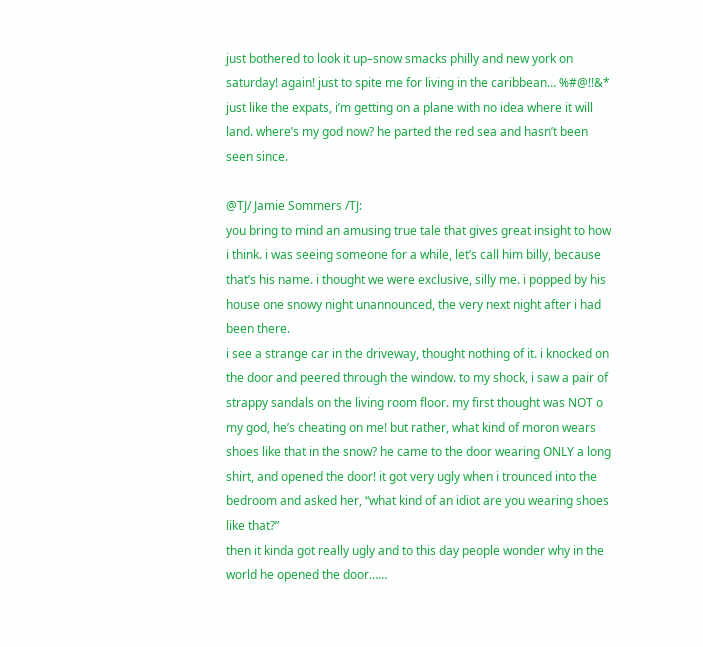just bothered to look it up–snow smacks philly and new york on saturday! again! just to spite me for living in the caribbean… %#@!!&*
just like the expats, i’m getting on a plane with no idea where it will land. where’s my god now? he parted the red sea and hasn’t been seen since.

@TJ/ Jamie Sommers /TJ:
you bring to mind an amusing true tale that gives great insight to how i think. i was seeing someone for a while, let’s call him billy, because that’s his name. i thought we were exclusive, silly me. i popped by his house one snowy night unannounced, the very next night after i had been there.
i see a strange car in the driveway, thought nothing of it. i knocked on the door and peered through the window. to my shock, i saw a pair of strappy sandals on the living room floor. my first thought was NOT o my god, he’s cheating on me! but rather, what kind of moron wears shoes like that in the snow? he came to the door wearing ONLY a long shirt, and opened the door! it got very ugly when i trounced into the bedroom and asked her, “what kind of an idiot are you wearing shoes like that?”
then it kinda got really ugly and to this day people wonder why in the world he opened the door……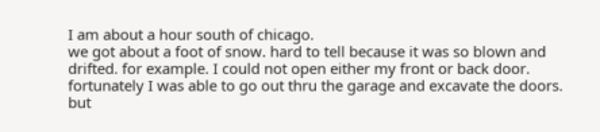I am about a hour south of chicago.
we got about a foot of snow. hard to tell because it was so blown and drifted. for example. I could not open either my front or back door. fortunately I was able to go out thru the garage and excavate the doors. but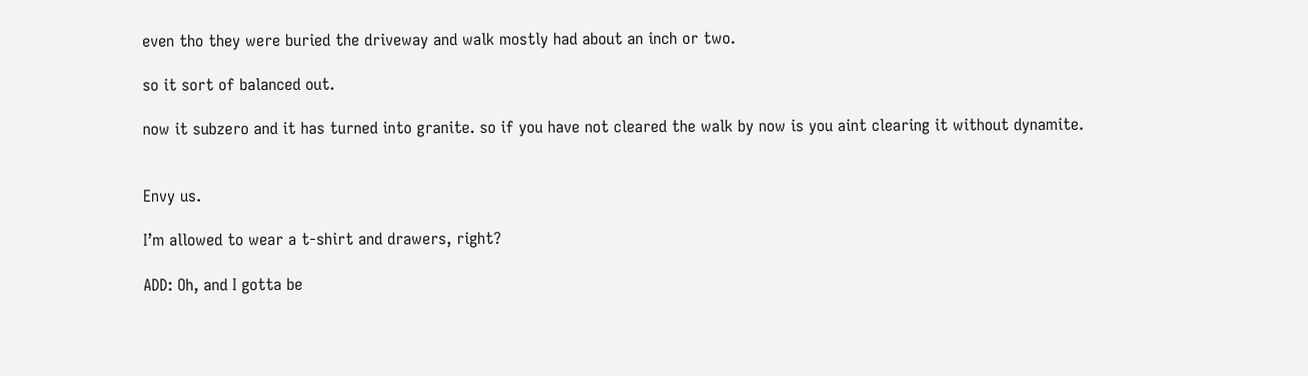even tho they were buried the driveway and walk mostly had about an inch or two.

so it sort of balanced out.

now it subzero and it has turned into granite. so if you have not cleared the walk by now is you aint clearing it without dynamite.


Envy us.

I’m allowed to wear a t-shirt and drawers, right?

ADD: Oh, and I gotta be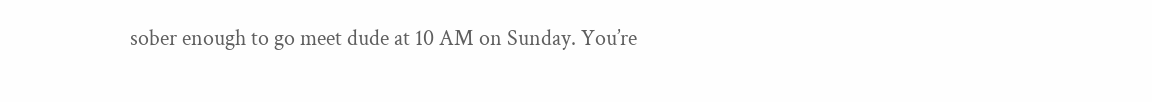sober enough to go meet dude at 10 AM on Sunday. You’re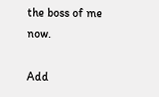the boss of me now.

Add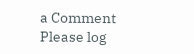a Comment
Please log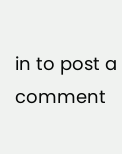in to post a comment